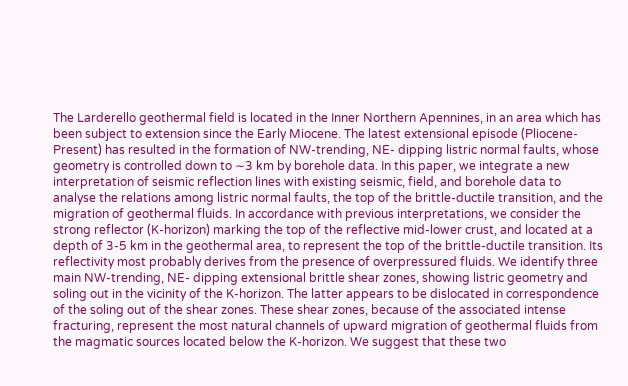The Larderello geothermal field is located in the Inner Northern Apennines, in an area which has been subject to extension since the Early Miocene. The latest extensional episode (Pliocene-Present) has resulted in the formation of NW-trending, NE- dipping listric normal faults, whose geometry is controlled down to ∼3 km by borehole data. In this paper, we integrate a new interpretation of seismic reflection lines with existing seismic, field, and borehole data to analyse the relations among listric normal faults, the top of the brittle-ductile transition, and the migration of geothermal fluids. In accordance with previous interpretations, we consider the strong reflector (K-horizon) marking the top of the reflective mid-lower crust, and located at a depth of 3-5 km in the geothermal area, to represent the top of the brittle-ductile transition. Its reflectivity most probably derives from the presence of overpressured fluids. We identify three main NW-trending, NE- dipping extensional brittle shear zones, showing listric geometry and soling out in the vicinity of the K-horizon. The latter appears to be dislocated in correspondence of the soling out of the shear zones. These shear zones, because of the associated intense fracturing, represent the most natural channels of upward migration of geothermal fluids from the magmatic sources located below the K-horizon. We suggest that these two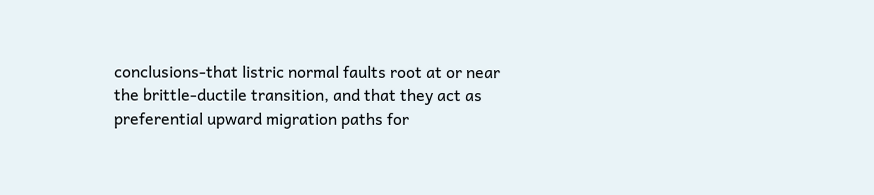conclusions-that listric normal faults root at or near the brittle-ductile transition, and that they act as preferential upward migration paths for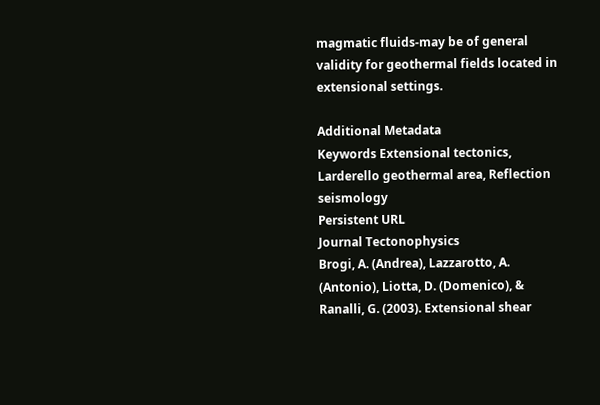magmatic fluids-may be of general validity for geothermal fields located in extensional settings.

Additional Metadata
Keywords Extensional tectonics, Larderello geothermal area, Reflection seismology
Persistent URL
Journal Tectonophysics
Brogi, A. (Andrea), Lazzarotto, A. (Antonio), Liotta, D. (Domenico), & Ranalli, G. (2003). Extensional shear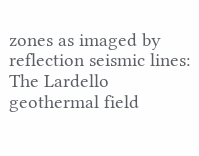zones as imaged by reflection seismic lines: The Lardello geothermal field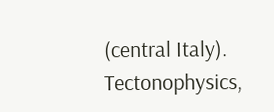(central Italy). Tectonophysics,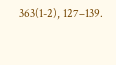363(1-2), 127–139.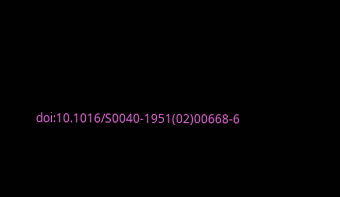doi:10.1016/S0040-1951(02)00668-6